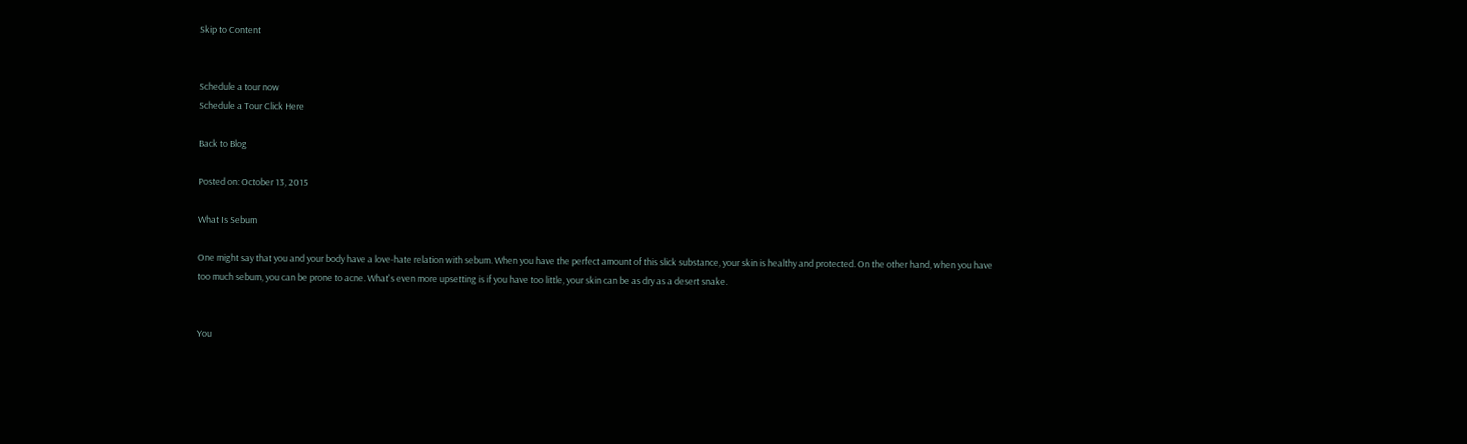Skip to Content


Schedule a tour now
Schedule a Tour Click Here

Back to Blog

Posted on: October 13, 2015

What Is Sebum

One might say that you and your body have a love-hate relation with sebum. When you have the perfect amount of this slick substance, your skin is healthy and protected. On the other hand, when you have too much sebum, you can be prone to acne. What's even more upsetting is if you have too little, your skin can be as dry as a desert snake.


You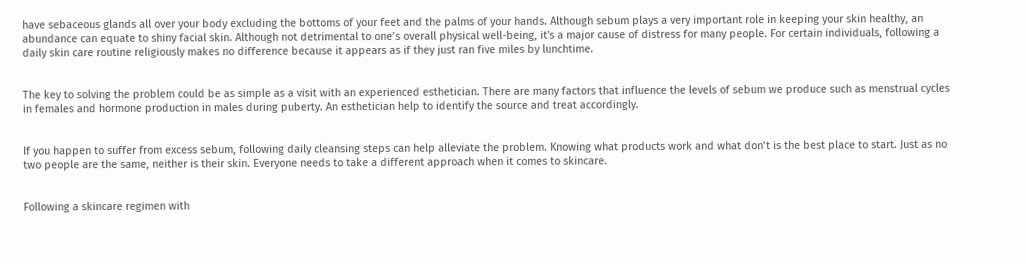have sebaceous glands all over your body excluding the bottoms of your feet and the palms of your hands. Although sebum plays a very important role in keeping your skin healthy, an abundance can equate to shiny facial skin. Although not detrimental to one’s overall physical well-being, it's a major cause of distress for many people. For certain individuals, following a daily skin care routine religiously makes no difference because it appears as if they just ran five miles by lunchtime.


The key to solving the problem could be as simple as a visit with an experienced esthetician. There are many factors that influence the levels of sebum we produce such as menstrual cycles in females and hormone production in males during puberty. An esthetician help to identify the source and treat accordingly.


If you happen to suffer from excess sebum, following daily cleansing steps can help alleviate the problem. Knowing what products work and what don’t is the best place to start. Just as no two people are the same, neither is their skin. Everyone needs to take a different approach when it comes to skincare.


Following a skincare regimen with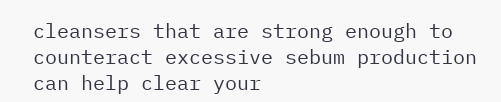cleansers that are strong enough to counteract excessive sebum production can help clear your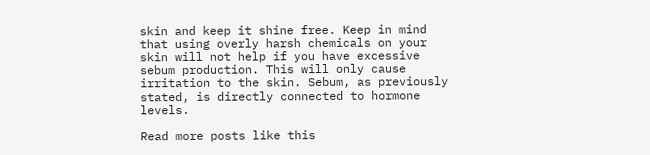skin and keep it shine free. Keep in mind that using overly harsh chemicals on your skin will not help if you have excessive sebum production. This will only cause irritation to the skin. Sebum, as previously stated, is directly connected to hormone levels.

Read more posts like this